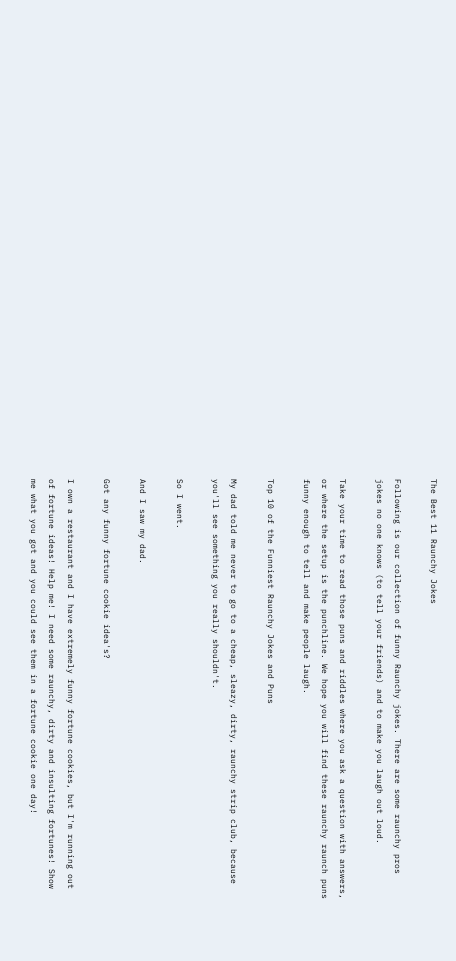The Best 11 Raunchy Jokes

Following is our collection of funny Raunchy jokes. There are some raunchy pros jokes no one knows (to tell your friends) and to make you laugh out loud.

Take your time to read those puns and riddles where you ask a question with answers, or where the setup is the punchline. We hope you will find these raunchy raunch puns funny enough to tell and make people laugh.

Top 10 of the Funniest Raunchy Jokes and Puns

My dad told me never to go to a cheap, sleazy, dirty, raunchy strip club, because you'll see something you really shouldn't.

So I went.

And I saw my dad.

Got any funny fortune cookie idea's?

I own a restaurant and I have extremely funny fortune cookies, but I'm running out of fortune ideas! Help me! I need some raunchy, dirty and insulting fortunes! Show me what you got and you could see them in a fortune cookie one day!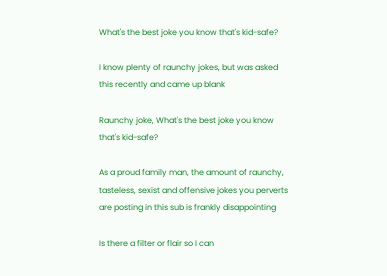What's the best joke you know that's kid-safe?

I know plenty of raunchy jokes, but was asked this recently and came up blank

Raunchy joke, What's the best joke you know that's kid-safe?

As a proud family man, the amount of raunchy, tasteless, sexist and offensive jokes you perverts are posting in this sub is frankly disappointing

Is there a filter or flair so I can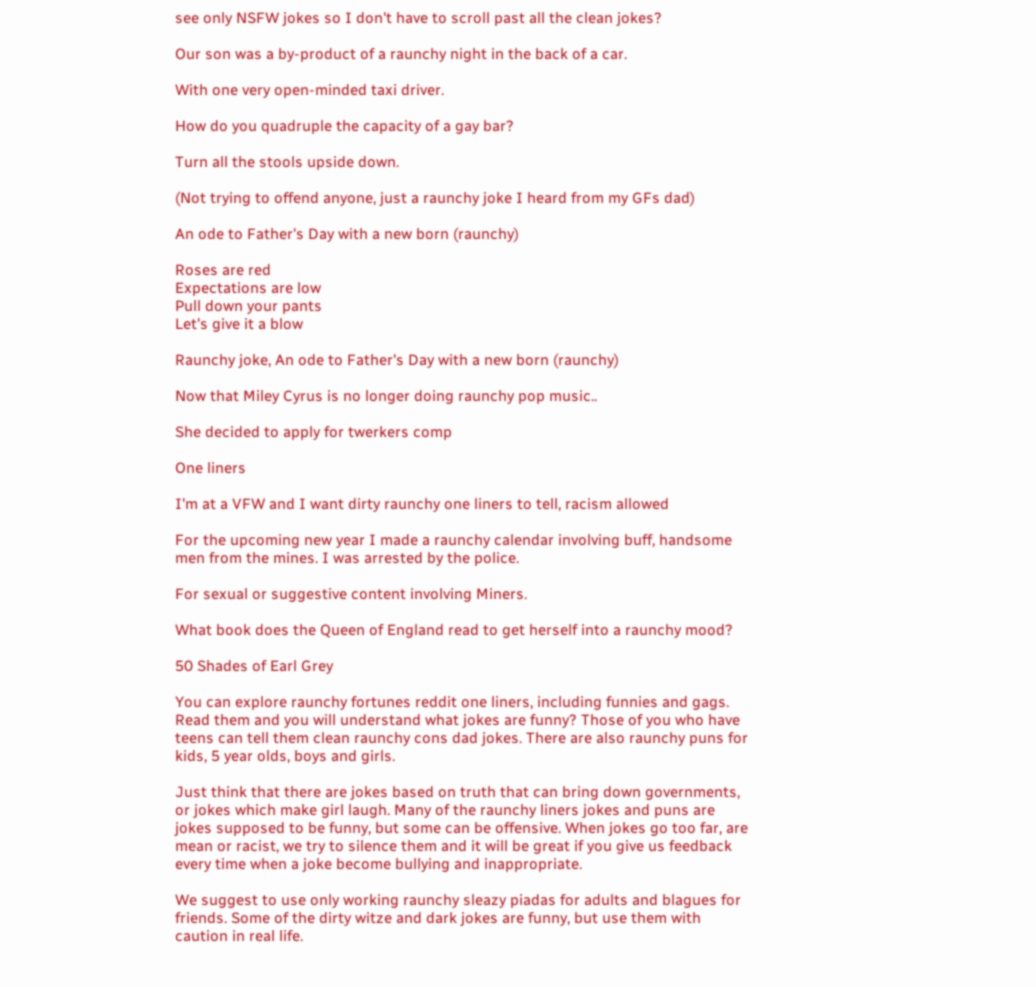see only NSFW jokes so I don't have to scroll past all the clean jokes?

Our son was a by-product of a raunchy night in the back of a car.

With one very open-minded taxi driver.

How do you quadruple the capacity of a gay bar?

Turn all the stools upside down.

(Not trying to offend anyone, just a raunchy joke I heard from my GFs dad)

An ode to Father's Day with a new born (raunchy)

Roses are red
Expectations are low
Pull down your pants
Let's give it a blow

Raunchy joke, An ode to Father's Day with a new born (raunchy)

Now that Miley Cyrus is no longer doing raunchy pop music..

She decided to apply for twerkers comp

One liners

I'm at a VFW and I want dirty raunchy one liners to tell, racism allowed

For the upcoming new year I made a raunchy calendar involving buff, handsome men from the mines. I was arrested by the police.

For sexual or suggestive content involving Miners.

What book does the Queen of England read to get herself into a raunchy mood?

50 Shades of Earl Grey

You can explore raunchy fortunes reddit one liners, including funnies and gags. Read them and you will understand what jokes are funny? Those of you who have teens can tell them clean raunchy cons dad jokes. There are also raunchy puns for kids, 5 year olds, boys and girls.

Just think that there are jokes based on truth that can bring down governments, or jokes which make girl laugh. Many of the raunchy liners jokes and puns are jokes supposed to be funny, but some can be offensive. When jokes go too far, are mean or racist, we try to silence them and it will be great if you give us feedback every time when a joke become bullying and inappropriate.

We suggest to use only working raunchy sleazy piadas for adults and blagues for friends. Some of the dirty witze and dark jokes are funny, but use them with caution in real life.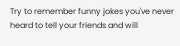Try to remember funny jokes you've never heard to tell your friends and will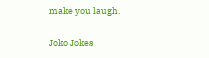make you laugh.

Joko Jokes